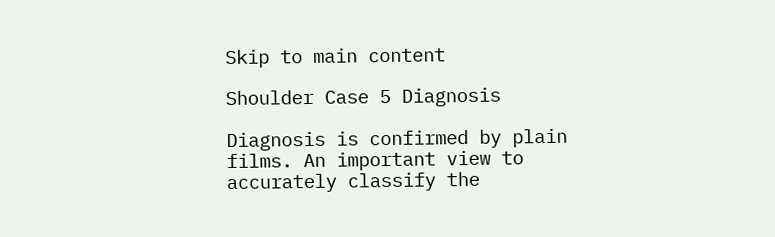Skip to main content

Shoulder Case 5 Diagnosis

Diagnosis is confirmed by plain films. An important view to accurately classify the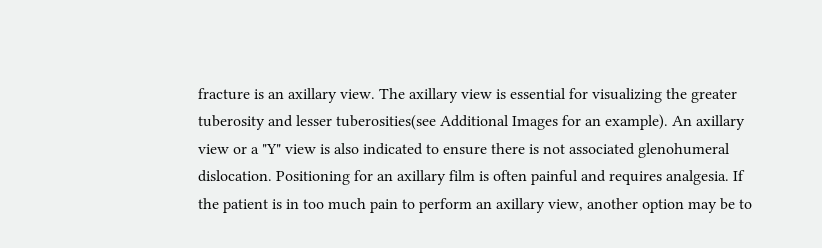fracture is an axillary view. The axillary view is essential for visualizing the greater tuberosity and lesser tuberosities(see Additional Images for an example). An axillary view or a "Y" view is also indicated to ensure there is not associated glenohumeral dislocation. Positioning for an axillary film is often painful and requires analgesia. If the patient is in too much pain to perform an axillary view, another option may be to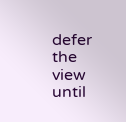defer the view until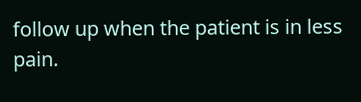follow up when the patient is in less pain.